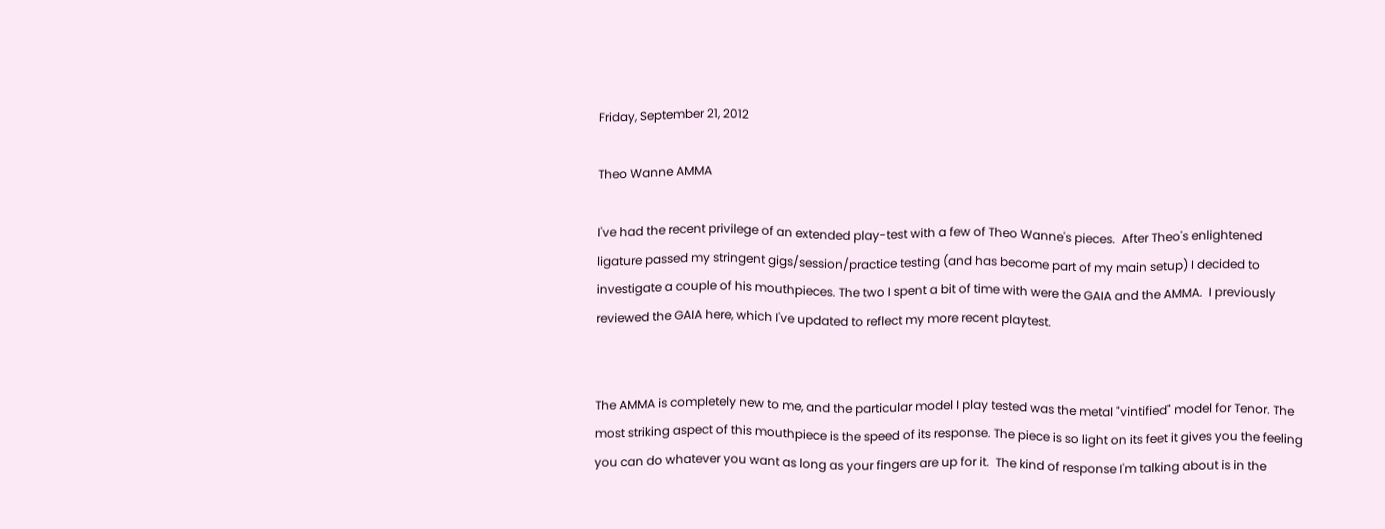Friday, September 21, 2012

Theo Wanne AMMA

I've had the recent privilege of an extended play-test with a few of Theo Wanne's pieces.  After Theo's enlightened ligature passed my stringent gigs/session/practice testing (and has become part of my main setup) I decided to investigate a couple of his mouthpieces. The two I spent a bit of time with were the GAIA and the AMMA.  I previously reviewed the GAIA here, which I've updated to reflect my more recent playtest.


The AMMA is completely new to me, and the particular model I play tested was the metal "vintified" model for Tenor. The most striking aspect of this mouthpiece is the speed of its response. The piece is so light on its feet it gives you the feeling you can do whatever you want as long as your fingers are up for it.  The kind of response I'm talking about is in the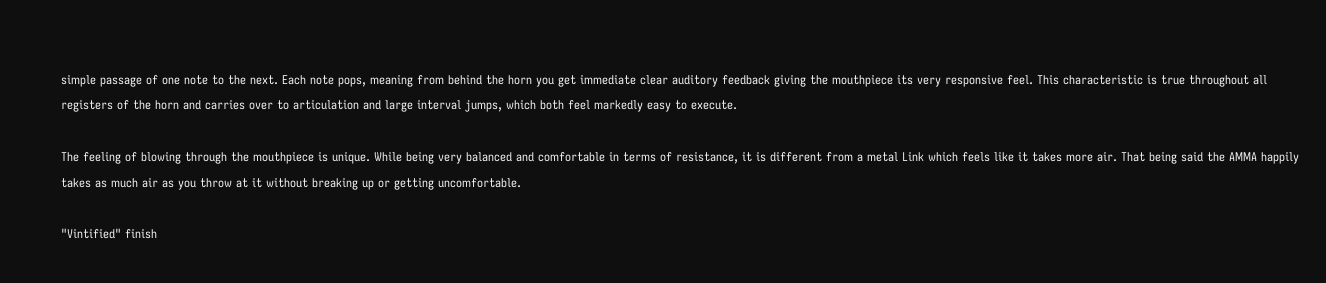simple passage of one note to the next. Each note pops, meaning from behind the horn you get immediate clear auditory feedback giving the mouthpiece its very responsive feel. This characteristic is true throughout all registers of the horn and carries over to articulation and large interval jumps, which both feel markedly easy to execute.

The feeling of blowing through the mouthpiece is unique. While being very balanced and comfortable in terms of resistance, it is different from a metal Link which feels like it takes more air. That being said the AMMA happily takes as much air as you throw at it without breaking up or getting uncomfortable.

"Vintified" finish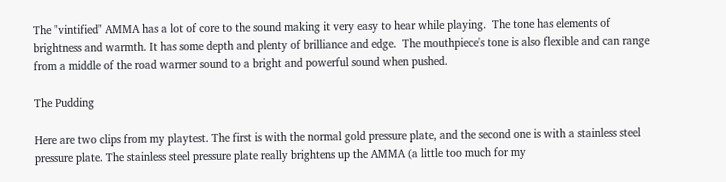The "vintified" AMMA has a lot of core to the sound making it very easy to hear while playing.  The tone has elements of brightness and warmth. It has some depth and plenty of brilliance and edge.  The mouthpiece's tone is also flexible and can range from a middle of the road warmer sound to a bright and powerful sound when pushed.

The Pudding

Here are two clips from my playtest. The first is with the normal gold pressure plate, and the second one is with a stainless steel pressure plate. The stainless steel pressure plate really brightens up the AMMA (a little too much for my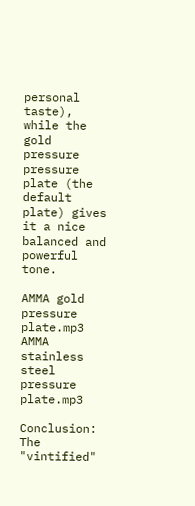personal taste), while the gold pressure pressure plate (the default plate) gives it a nice balanced and powerful tone.

AMMA gold pressure plate.mp3
AMMA stainless steel pressure plate.mp3

Conclusion: The "vintified"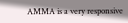AMMA is a very responsive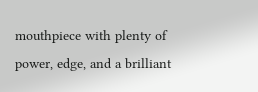mouthpiece with plenty of power, edge, and a brilliant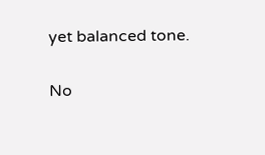yet balanced tone.

No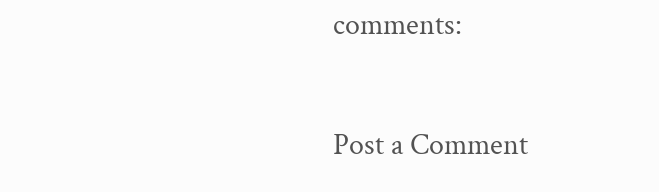comments:

Post a Comment